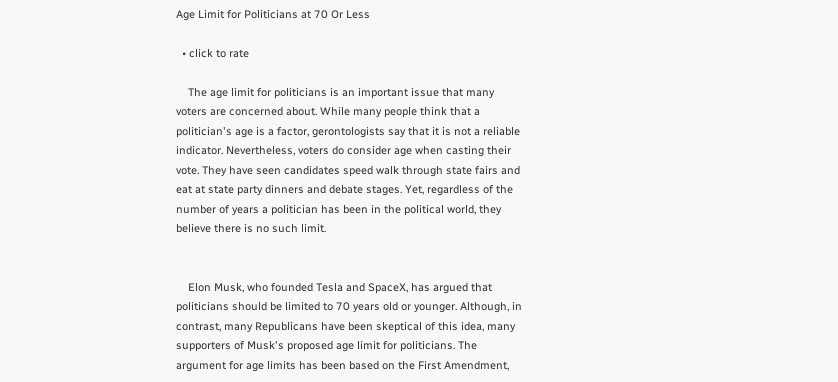Age Limit for Politicians at 70 Or Less

  • click to rate

    The age limit for politicians is an important issue that many voters are concerned about. While many people think that a politician's age is a factor, gerontologists say that it is not a reliable indicator. Nevertheless, voters do consider age when casting their vote. They have seen candidates speed walk through state fairs and eat at state party dinners and debate stages. Yet, regardless of the number of years a politician has been in the political world, they believe there is no such limit.


    Elon Musk, who founded Tesla and SpaceX, has argued that politicians should be limited to 70 years old or younger. Although, in contrast, many Republicans have been skeptical of this idea, many supporters of Musk's proposed age limit for politicians. The argument for age limits has been based on the First Amendment,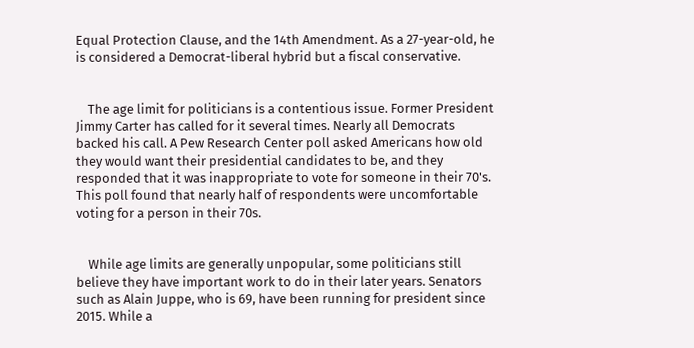Equal Protection Clause, and the 14th Amendment. As a 27-year-old, he is considered a Democrat-liberal hybrid but a fiscal conservative.


    The age limit for politicians is a contentious issue. Former President Jimmy Carter has called for it several times. Nearly all Democrats backed his call. A Pew Research Center poll asked Americans how old they would want their presidential candidates to be, and they responded that it was inappropriate to vote for someone in their 70's. This poll found that nearly half of respondents were uncomfortable voting for a person in their 70s.


    While age limits are generally unpopular, some politicians still believe they have important work to do in their later years. Senators such as Alain Juppe, who is 69, have been running for president since 2015. While a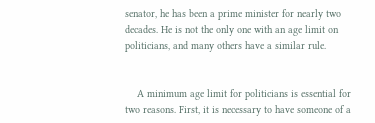senator, he has been a prime minister for nearly two decades. He is not the only one with an age limit on politicians, and many others have a similar rule.


    A minimum age limit for politicians is essential for two reasons. First, it is necessary to have someone of a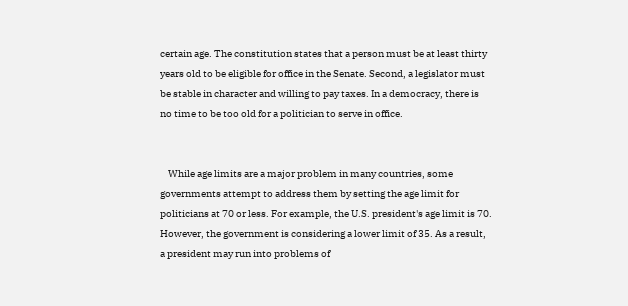certain age. The constitution states that a person must be at least thirty years old to be eligible for office in the Senate. Second, a legislator must be stable in character and willing to pay taxes. In a democracy, there is no time to be too old for a politician to serve in office.


    While age limits are a major problem in many countries, some governments attempt to address them by setting the age limit for politicians at 70 or less. For example, the U.S. president's age limit is 70. However, the government is considering a lower limit of 35. As a result, a president may run into problems of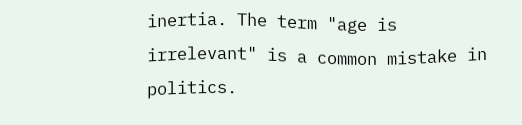inertia. The term "age is irrelevant" is a common mistake in politics.